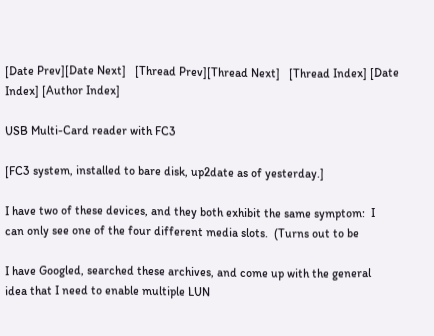[Date Prev][Date Next]   [Thread Prev][Thread Next]   [Thread Index] [Date Index] [Author Index]

USB Multi-Card reader with FC3

[FC3 system, installed to bare disk, up2date as of yesterday.]

I have two of these devices, and they both exhibit the same symptom:  I
can only see one of the four different media slots.  (Turns out to be

I have Googled, searched these archives, and come up with the general
idea that I need to enable multiple LUN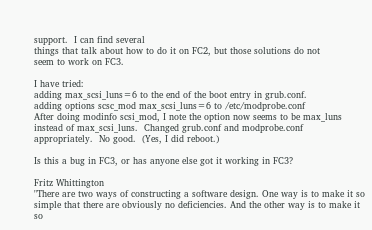support.  I can find several
things that talk about how to do it on FC2, but those solutions do not
seem to work on FC3.

I have tried:
adding max_scsi_luns=6 to the end of the boot entry in grub.conf.
adding options scsc_mod max_scsi_luns=6 to /etc/modprobe.conf
After doing modinfo scsi_mod, I note the option now seems to be max_luns
instead of max_scsi_luns.  Changed grub.conf and modprobe.conf
appropriately.  No good.  (Yes, I did reboot.)

Is this a bug in FC3, or has anyone else got it working in FC3?

Fritz Whittington
"There are two ways of constructing a software design. One way is to make it so simple that there are obviously no deficiencies. And the other way is to make it so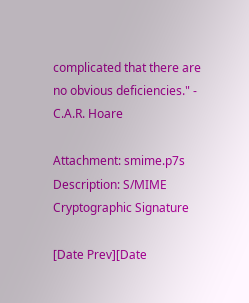complicated that there are no obvious deficiencies." - C.A.R. Hoare

Attachment: smime.p7s
Description: S/MIME Cryptographic Signature

[Date Prev][Date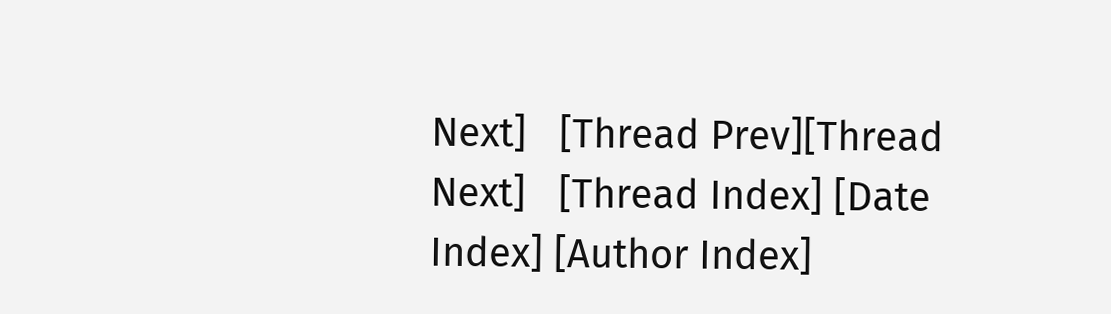Next]   [Thread Prev][Thread Next]   [Thread Index] [Date Index] [Author Index]